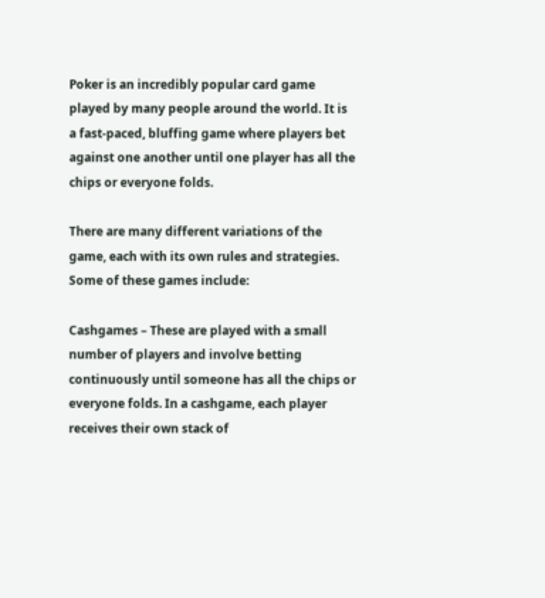Poker is an incredibly popular card game played by many people around the world. It is a fast-paced, bluffing game where players bet against one another until one player has all the chips or everyone folds.

There are many different variations of the game, each with its own rules and strategies. Some of these games include:

Cashgames – These are played with a small number of players and involve betting continuously until someone has all the chips or everyone folds. In a cashgame, each player receives their own stack of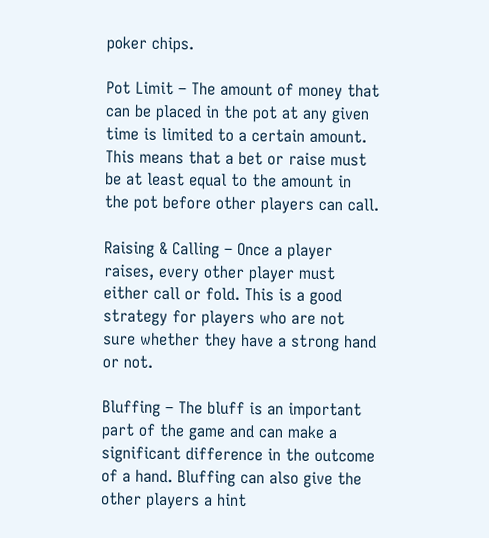poker chips.

Pot Limit – The amount of money that can be placed in the pot at any given time is limited to a certain amount. This means that a bet or raise must be at least equal to the amount in the pot before other players can call.

Raising & Calling – Once a player raises, every other player must either call or fold. This is a good strategy for players who are not sure whether they have a strong hand or not.

Bluffing – The bluff is an important part of the game and can make a significant difference in the outcome of a hand. Bluffing can also give the other players a hint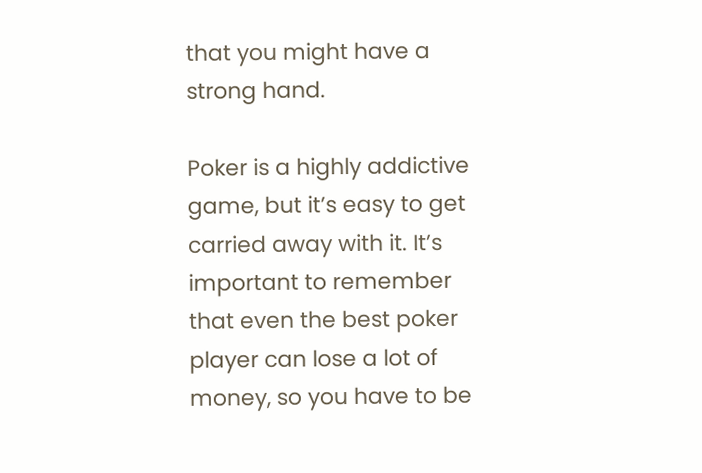that you might have a strong hand.

Poker is a highly addictive game, but it’s easy to get carried away with it. It’s important to remember that even the best poker player can lose a lot of money, so you have to be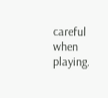careful when playing.